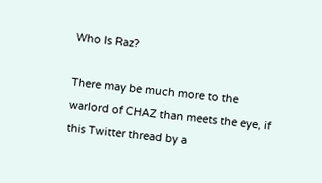Who Is Raz?

There may be much more to the warlord of CHAZ than meets the eye, if this Twitter thread by a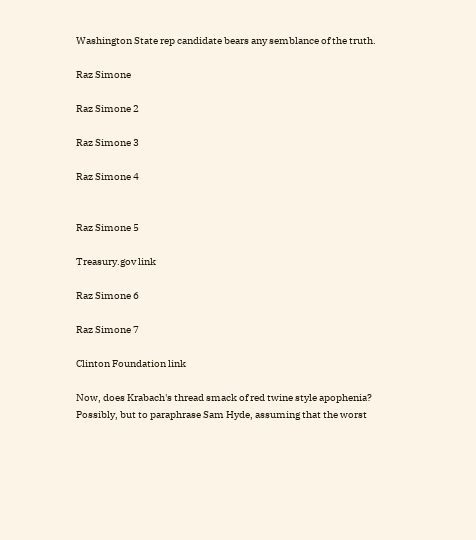Washington State rep candidate bears any semblance of the truth.

Raz Simone

Raz Simone 2

Raz Simone 3

Raz Simone 4


Raz Simone 5

Treasury.gov link

Raz Simone 6

Raz Simone 7

Clinton Foundation link

Now, does Krabach's thread smack of red twine style apophenia? Possibly, but to paraphrase Sam Hyde, assuming that the worst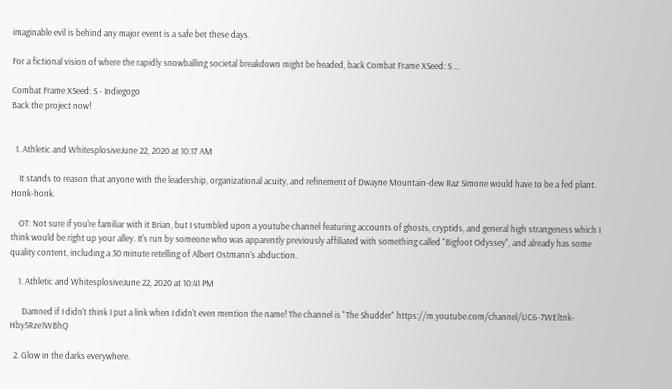imaginable evil is behind any major event is a safe bet these days.

For a fictional vision of where the rapidly snowballing societal breakdown might be headed, back Combat Frame XSeed: S ...

Combat Frame XSeed: S - Indiegogo
Back the project now!


  1. Athletic and WhitesplosiveJune 22, 2020 at 10:17 AM

    It stands to reason that anyone with the leadership, organizational acuity, and refinement of Dwayne Mountain-dew Raz Simone would have to be a fed plant. Honk-honk.

    OT: Not sure if you're familiar with it Brian, but I stumbled upon a youtube channel featuring accounts of ghosts, cryptids, and general high strangeness which I think would be right up your alley. It's run by someone who was apparently previously affiliated with something called "Bigfoot Odyssey", and already has some quality content, including a 30 minute retelling of Albert Ostmann's abduction.

    1. Athletic and WhitesplosiveJune 22, 2020 at 10:41 PM

      Damned if I didn't think I put a link when I didn't even mention the name! The channel is "The Shudder" https://m.youtube.com/channel/UC6-7WEltnk-Hby5Rze1WBhQ

  2. Glow in the darks everywhere.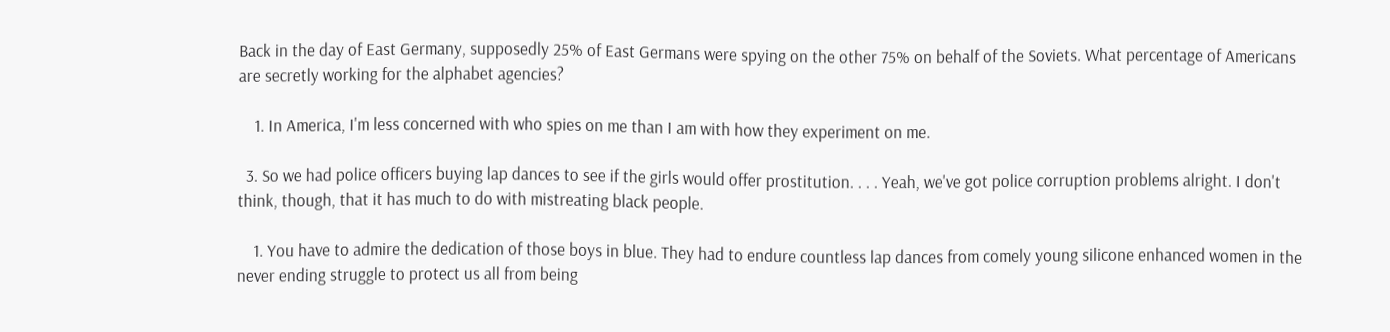Back in the day of East Germany, supposedly 25% of East Germans were spying on the other 75% on behalf of the Soviets. What percentage of Americans are secretly working for the alphabet agencies?

    1. In America, I'm less concerned with who spies on me than I am with how they experiment on me.

  3. So we had police officers buying lap dances to see if the girls would offer prostitution. . . . Yeah, we've got police corruption problems alright. I don't think, though, that it has much to do with mistreating black people.

    1. You have to admire the dedication of those boys in blue. They had to endure countless lap dances from comely young silicone enhanced women in the never ending struggle to protect us all from being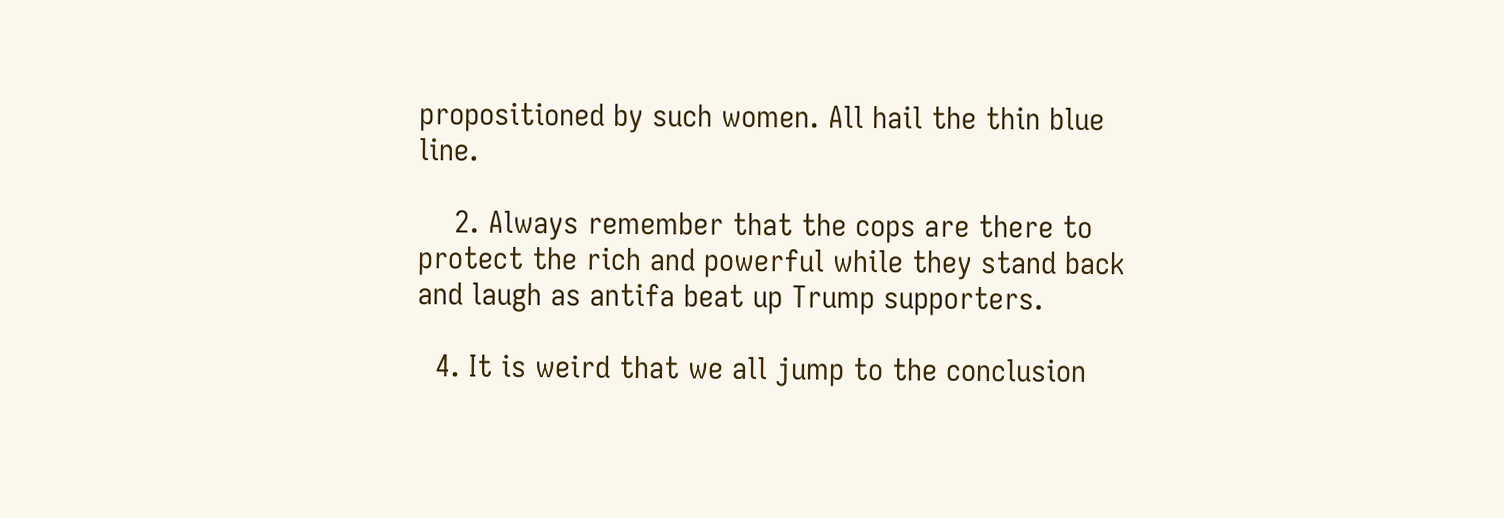propositioned by such women. All hail the thin blue line.

    2. Always remember that the cops are there to protect the rich and powerful while they stand back and laugh as antifa beat up Trump supporters.

  4. It is weird that we all jump to the conclusion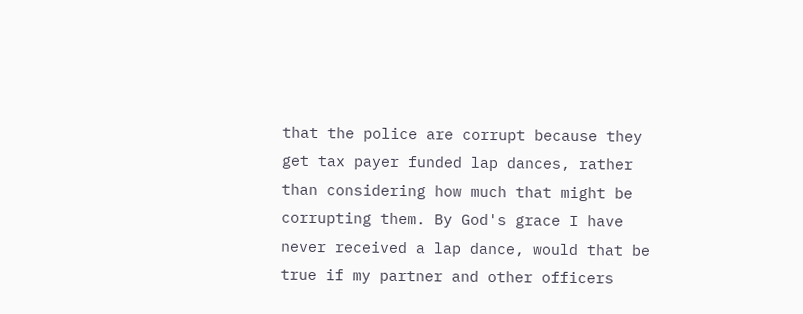that the police are corrupt because they get tax payer funded lap dances, rather than considering how much that might be corrupting them. By God's grace I have never received a lap dance, would that be true if my partner and other officers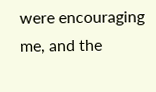were encouraging me, and the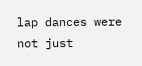lap dances were not just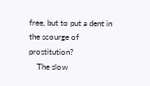free, but to put a dent in the scourge of prostitution?
    The slow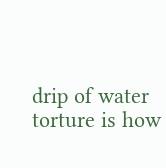drip of water torture is how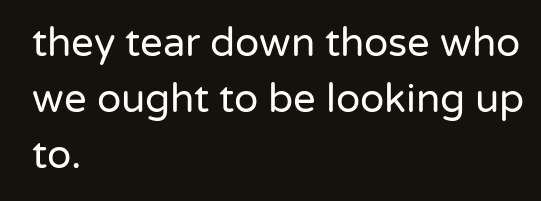they tear down those who we ought to be looking up to.